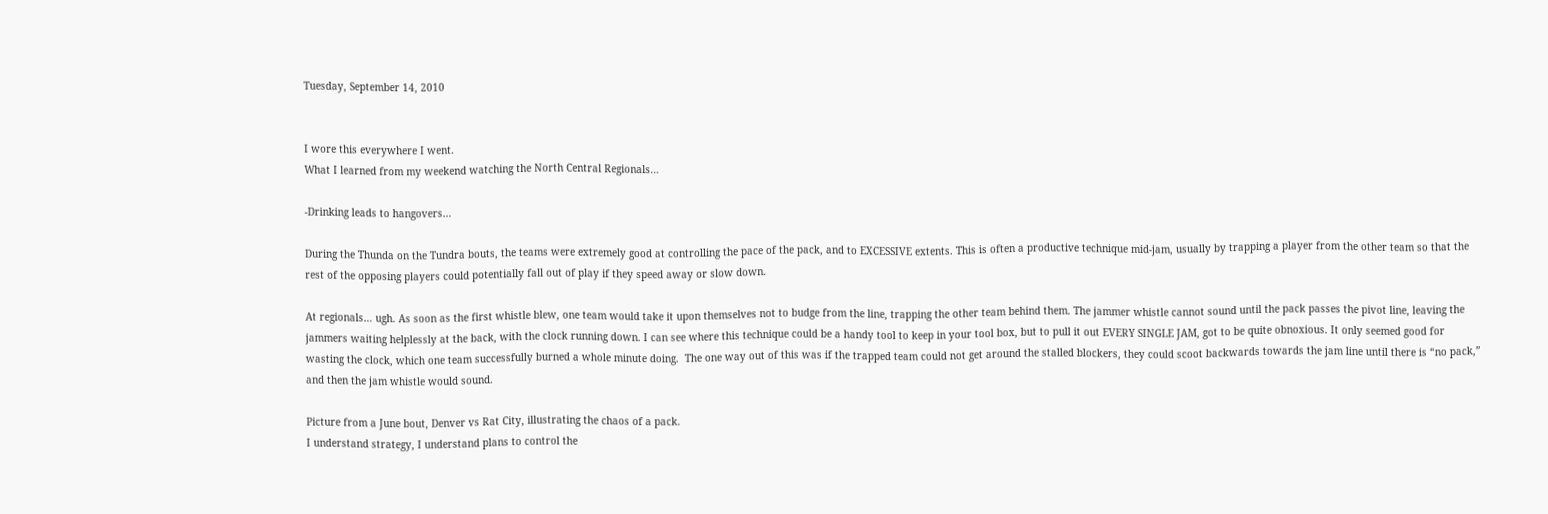Tuesday, September 14, 2010


I wore this everywhere I went.
What I learned from my weekend watching the North Central Regionals…

-Drinking leads to hangovers…

During the Thunda on the Tundra bouts, the teams were extremely good at controlling the pace of the pack, and to EXCESSIVE extents. This is often a productive technique mid-jam, usually by trapping a player from the other team so that the rest of the opposing players could potentially fall out of play if they speed away or slow down.

At regionals… ugh. As soon as the first whistle blew, one team would take it upon themselves not to budge from the line, trapping the other team behind them. The jammer whistle cannot sound until the pack passes the pivot line, leaving the jammers waiting helplessly at the back, with the clock running down. I can see where this technique could be a handy tool to keep in your tool box, but to pull it out EVERY SINGLE JAM, got to be quite obnoxious. It only seemed good for wasting the clock, which one team successfully burned a whole minute doing.  The one way out of this was if the trapped team could not get around the stalled blockers, they could scoot backwards towards the jam line until there is “no pack,” and then the jam whistle would sound.

Picture from a June bout, Denver vs Rat City, illustrating the chaos of a pack.
I understand strategy, I understand plans to control the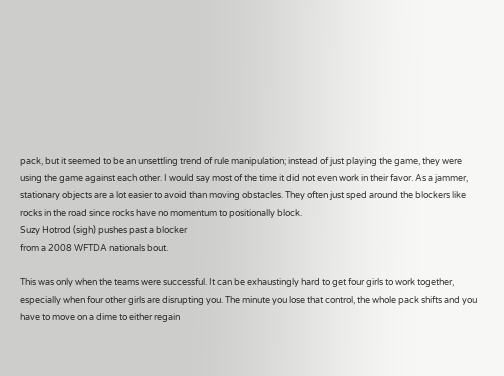pack, but it seemed to be an unsettling trend of rule manipulation; instead of just playing the game, they were using the game against each other. I would say most of the time it did not even work in their favor. As a jammer, stationary objects are a lot easier to avoid than moving obstacles. They often just sped around the blockers like rocks in the road since rocks have no momentum to positionally block.
Suzy Hotrod (sigh) pushes past a blocker
from a 2008 WFTDA nationals bout.

This was only when the teams were successful. It can be exhaustingly hard to get four girls to work together, especially when four other girls are disrupting you. The minute you lose that control, the whole pack shifts and you have to move on a dime to either regain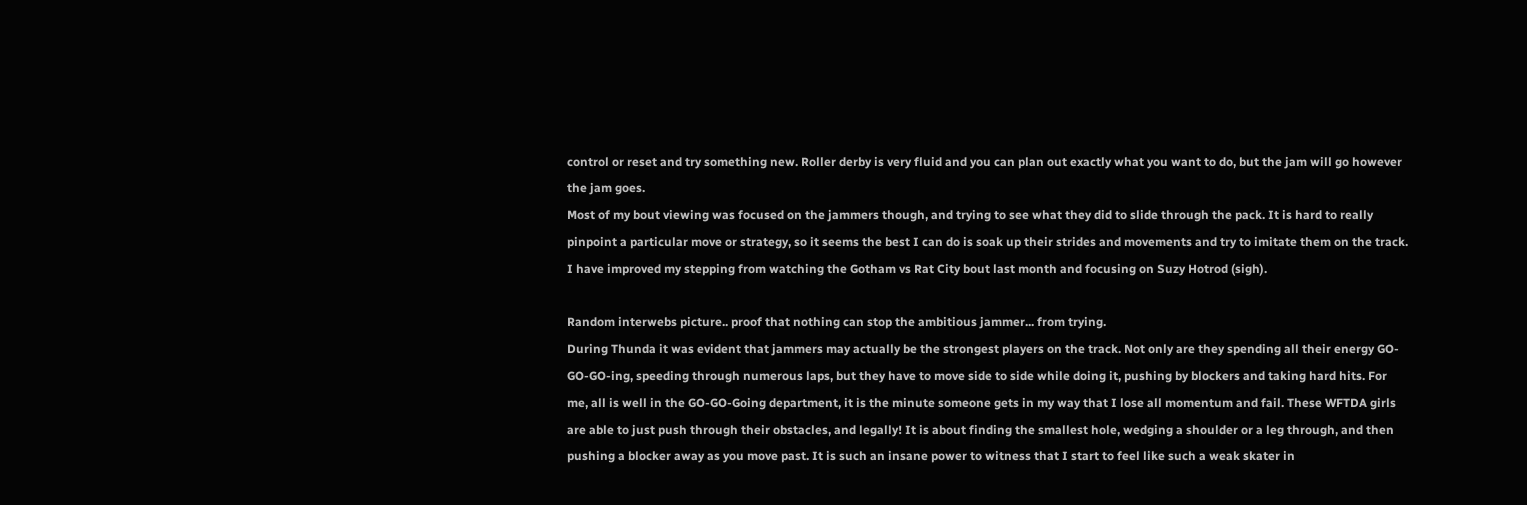control or reset and try something new. Roller derby is very fluid and you can plan out exactly what you want to do, but the jam will go however the jam goes.
Most of my bout viewing was focused on the jammers though, and trying to see what they did to slide through the pack. It is hard to really pinpoint a particular move or strategy, so it seems the best I can do is soak up their strides and movements and try to imitate them on the track. I have improved my stepping from watching the Gotham vs Rat City bout last month and focusing on Suzy Hotrod (sigh).

Random interwebs picture.. proof that nothing can stop the ambitious jammer... from trying.
During Thunda it was evident that jammers may actually be the strongest players on the track. Not only are they spending all their energy GO-GO-GO-ing, speeding through numerous laps, but they have to move side to side while doing it, pushing by blockers and taking hard hits. For me, all is well in the GO-GO-Going department, it is the minute someone gets in my way that I lose all momentum and fail. These WFTDA girls are able to just push through their obstacles, and legally! It is about finding the smallest hole, wedging a shoulder or a leg through, and then pushing a blocker away as you move past. It is such an insane power to witness that I start to feel like such a weak skater in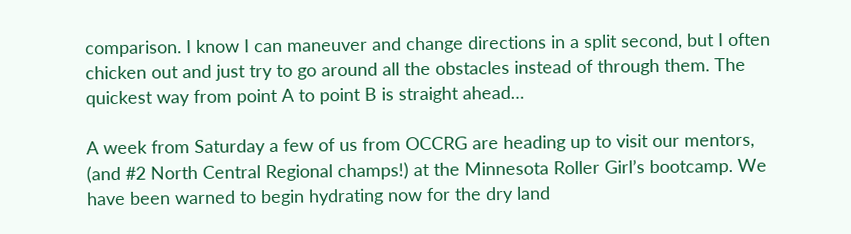comparison. I know I can maneuver and change directions in a split second, but I often chicken out and just try to go around all the obstacles instead of through them. The quickest way from point A to point B is straight ahead…

A week from Saturday a few of us from OCCRG are heading up to visit our mentors, (and #2 North Central Regional champs!) at the Minnesota Roller Girl’s bootcamp. We have been warned to begin hydrating now for the dry land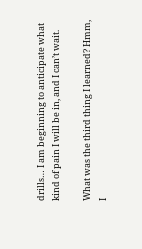drills… I am beginning to anticipate what kind of pain I will be in, and I can’t wait.

What was the third thing I learned? Hmm, I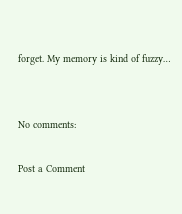forget. My memory is kind of fuzzy…


No comments:

Post a Comment